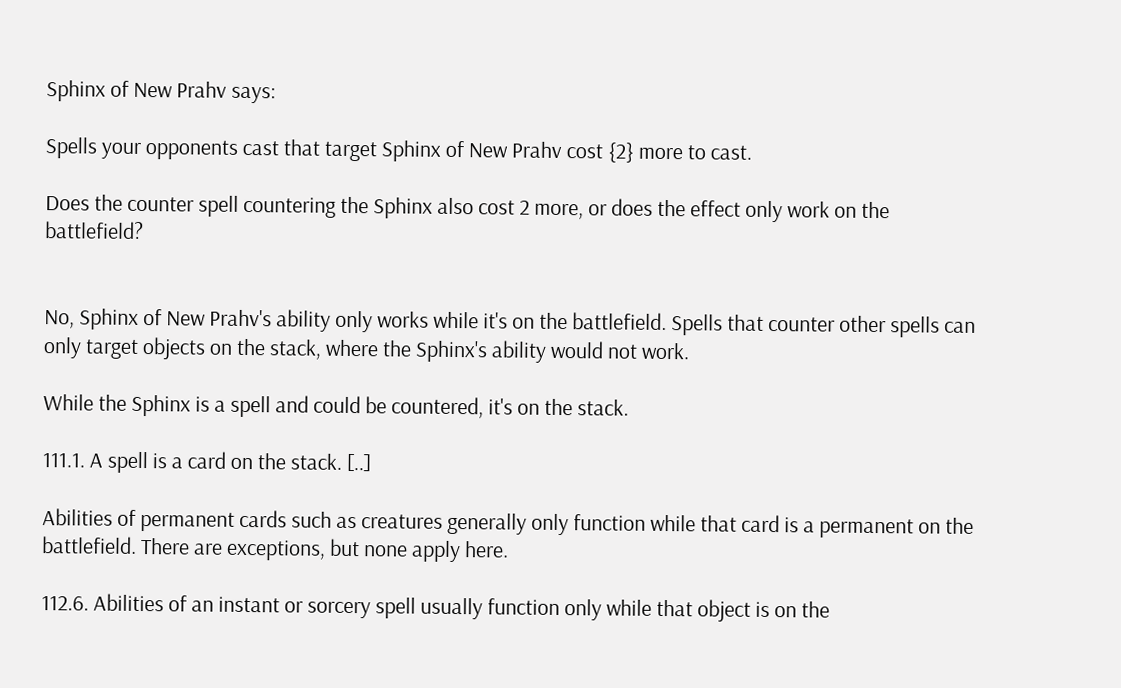Sphinx of New Prahv says:

Spells your opponents cast that target Sphinx of New Prahv cost {2} more to cast.

Does the counter spell countering the Sphinx also cost 2 more, or does the effect only work on the battlefield?


No, Sphinx of New Prahv's ability only works while it's on the battlefield. Spells that counter other spells can only target objects on the stack, where the Sphinx's ability would not work.

While the Sphinx is a spell and could be countered, it's on the stack.

111.1. A spell is a card on the stack. [..]

Abilities of permanent cards such as creatures generally only function while that card is a permanent on the battlefield. There are exceptions, but none apply here.

112.6. Abilities of an instant or sorcery spell usually function only while that object is on the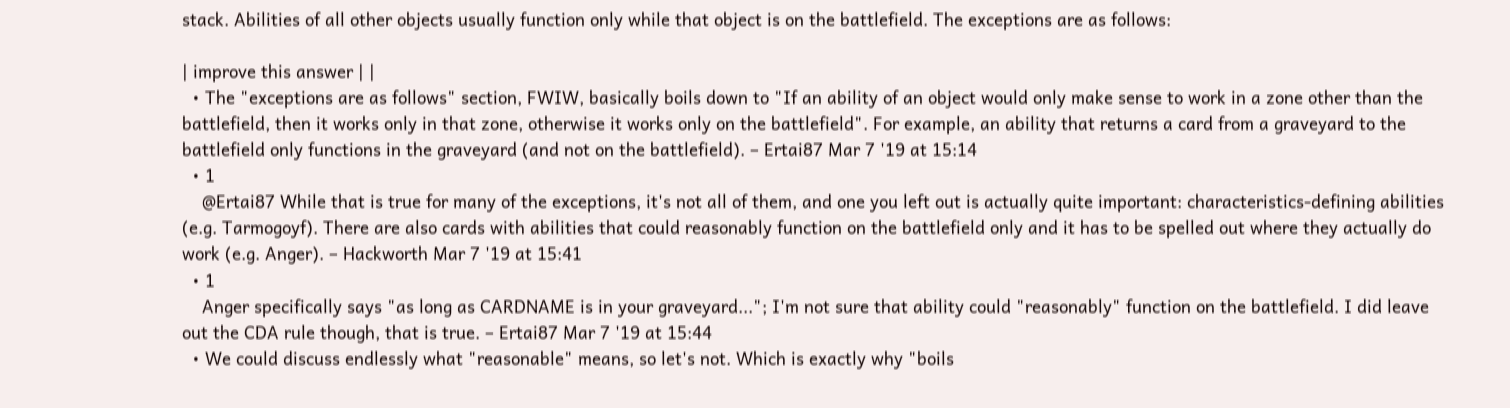stack. Abilities of all other objects usually function only while that object is on the battlefield. The exceptions are as follows:

| improve this answer | |
  • The "exceptions are as follows" section, FWIW, basically boils down to "If an ability of an object would only make sense to work in a zone other than the battlefield, then it works only in that zone, otherwise it works only on the battlefield". For example, an ability that returns a card from a graveyard to the battlefield only functions in the graveyard (and not on the battlefield). – Ertai87 Mar 7 '19 at 15:14
  • 1
    @Ertai87 While that is true for many of the exceptions, it's not all of them, and one you left out is actually quite important: characteristics-defining abilities (e.g. Tarmogoyf). There are also cards with abilities that could reasonably function on the battlefield only and it has to be spelled out where they actually do work (e.g. Anger). – Hackworth Mar 7 '19 at 15:41
  • 1
    Anger specifically says "as long as CARDNAME is in your graveyard..."; I'm not sure that ability could "reasonably" function on the battlefield. I did leave out the CDA rule though, that is true. – Ertai87 Mar 7 '19 at 15:44
  • We could discuss endlessly what "reasonable" means, so let's not. Which is exactly why "boils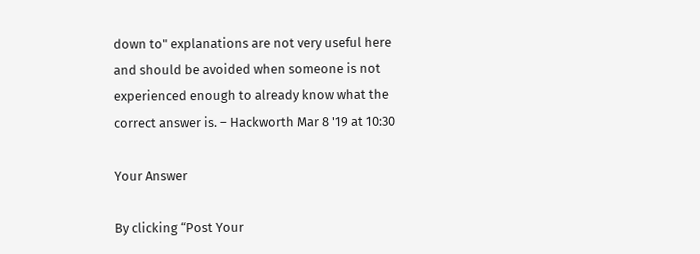down to" explanations are not very useful here and should be avoided when someone is not experienced enough to already know what the correct answer is. – Hackworth Mar 8 '19 at 10:30

Your Answer

By clicking “Post Your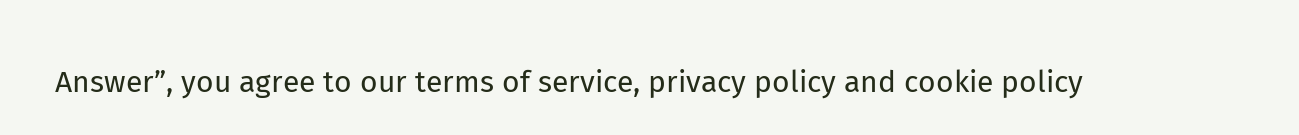Answer”, you agree to our terms of service, privacy policy and cookie policy